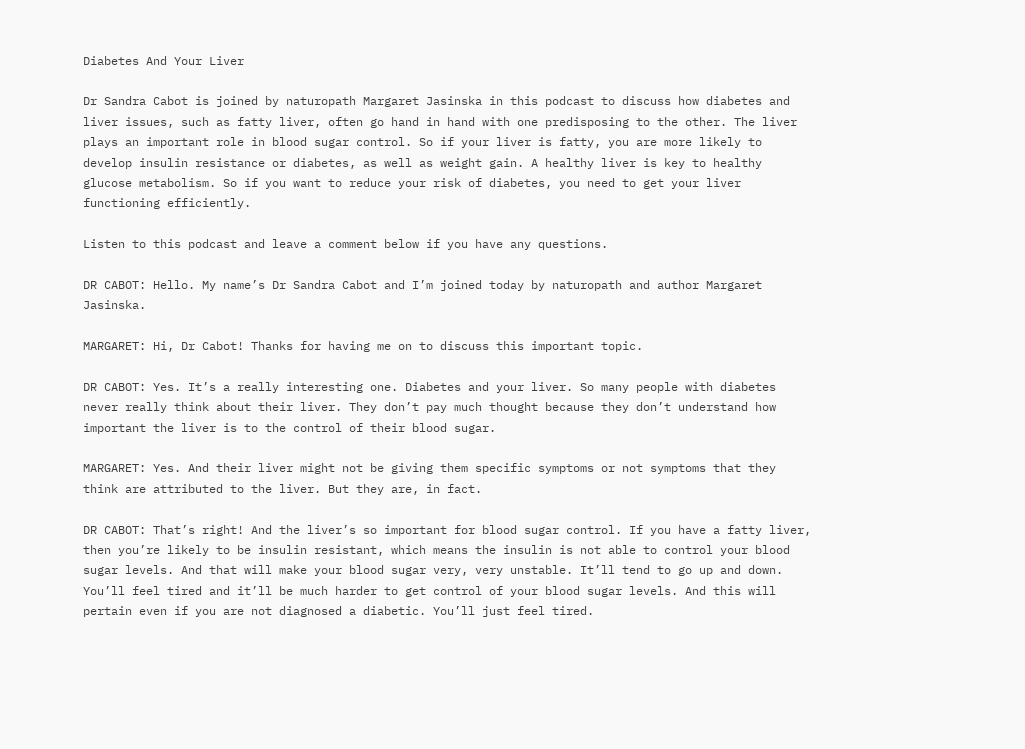Diabetes And Your Liver

Dr Sandra Cabot is joined by naturopath Margaret Jasinska in this podcast to discuss how diabetes and liver issues, such as fatty liver, often go hand in hand with one predisposing to the other. The liver plays an important role in blood sugar control. So if your liver is fatty, you are more likely to develop insulin resistance or diabetes, as well as weight gain. A healthy liver is key to healthy glucose metabolism. So if you want to reduce your risk of diabetes, you need to get your liver functioning efficiently.

Listen to this podcast and leave a comment below if you have any questions.

DR CABOT: Hello. My name’s Dr Sandra Cabot and I’m joined today by naturopath and author Margaret Jasinska.

MARGARET: Hi, Dr Cabot! Thanks for having me on to discuss this important topic.

DR CABOT: Yes. It’s a really interesting one. Diabetes and your liver. So many people with diabetes never really think about their liver. They don’t pay much thought because they don’t understand how important the liver is to the control of their blood sugar.

MARGARET: Yes. And their liver might not be giving them specific symptoms or not symptoms that they think are attributed to the liver. But they are, in fact.

DR CABOT: That’s right! And the liver’s so important for blood sugar control. If you have a fatty liver, then you’re likely to be insulin resistant, which means the insulin is not able to control your blood sugar levels. And that will make your blood sugar very, very unstable. It’ll tend to go up and down. You’ll feel tired and it’ll be much harder to get control of your blood sugar levels. And this will pertain even if you are not diagnosed a diabetic. You’ll just feel tired.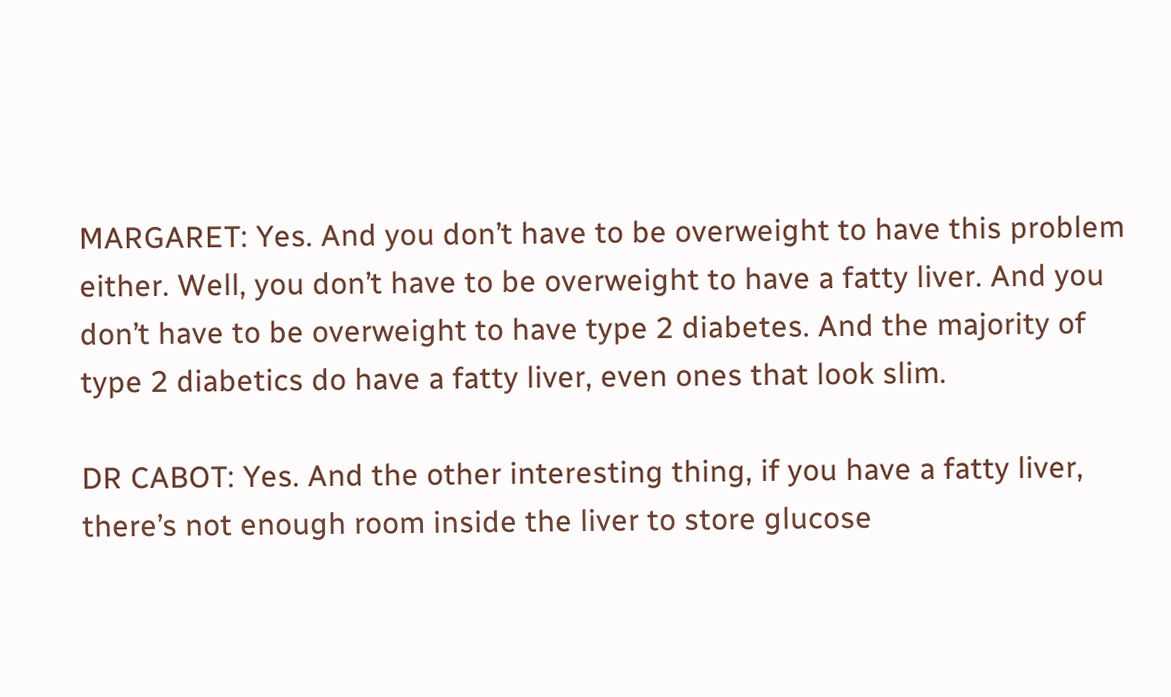MARGARET: Yes. And you don’t have to be overweight to have this problem either. Well, you don’t have to be overweight to have a fatty liver. And you don’t have to be overweight to have type 2 diabetes. And the majority of type 2 diabetics do have a fatty liver, even ones that look slim.

DR CABOT: Yes. And the other interesting thing, if you have a fatty liver, there’s not enough room inside the liver to store glucose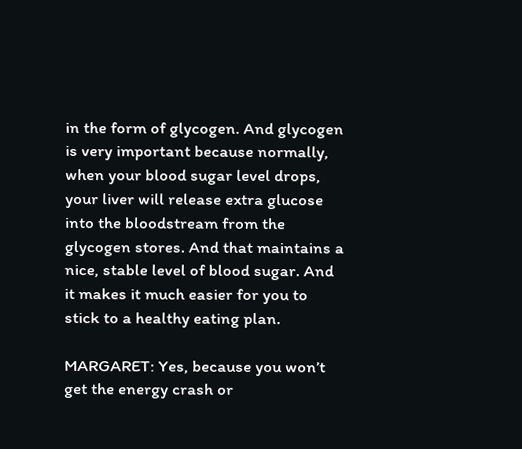in the form of glycogen. And glycogen is very important because normally, when your blood sugar level drops, your liver will release extra glucose into the bloodstream from the glycogen stores. And that maintains a nice, stable level of blood sugar. And it makes it much easier for you to stick to a healthy eating plan.

MARGARET: Yes, because you won’t get the energy crash or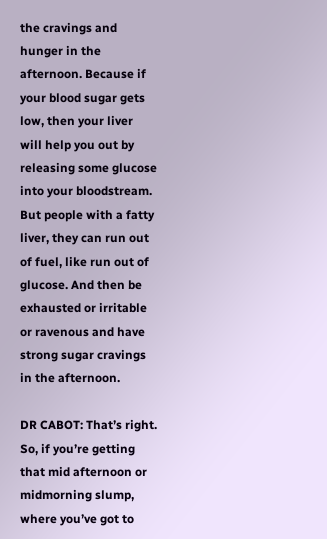the cravings and hunger in the afternoon. Because if your blood sugar gets low, then your liver will help you out by releasing some glucose into your bloodstream. But people with a fatty liver, they can run out of fuel, like run out of glucose. And then be exhausted or irritable or ravenous and have strong sugar cravings in the afternoon.

DR CABOT: That’s right. So, if you’re getting that mid afternoon or midmorning slump, where you’ve got to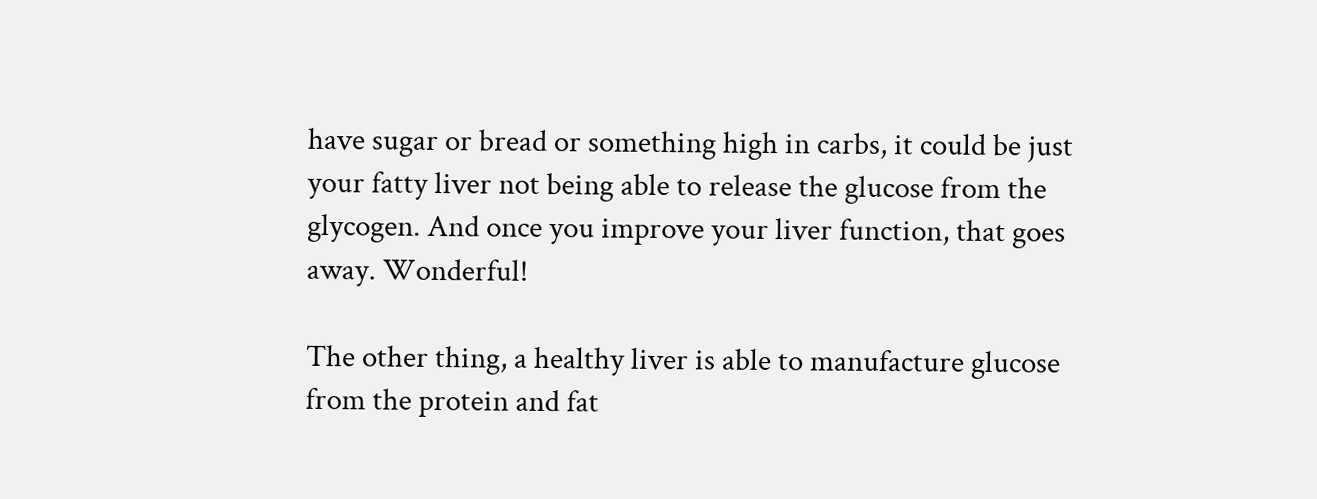have sugar or bread or something high in carbs, it could be just your fatty liver not being able to release the glucose from the glycogen. And once you improve your liver function, that goes away. Wonderful!

The other thing, a healthy liver is able to manufacture glucose from the protein and fat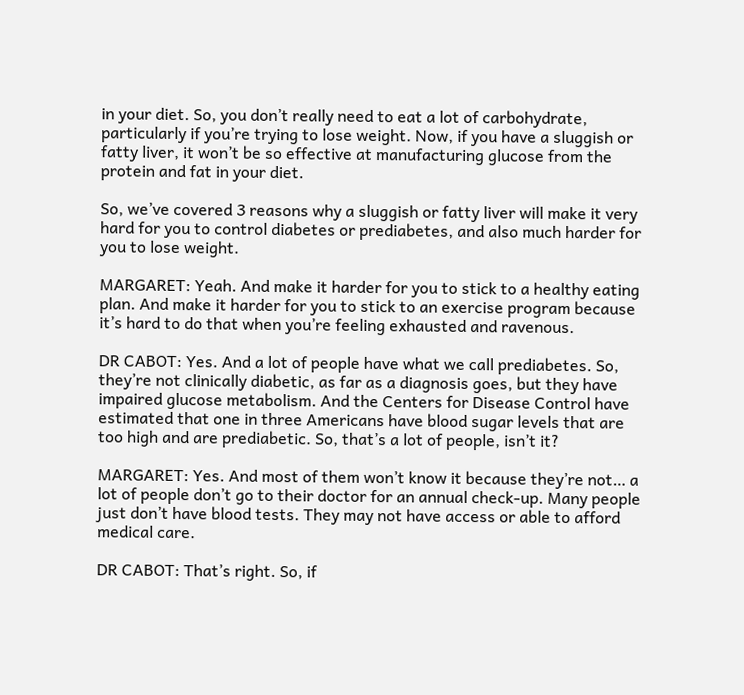in your diet. So, you don’t really need to eat a lot of carbohydrate, particularly if you’re trying to lose weight. Now, if you have a sluggish or fatty liver, it won’t be so effective at manufacturing glucose from the protein and fat in your diet.

So, we’ve covered 3 reasons why a sluggish or fatty liver will make it very hard for you to control diabetes or prediabetes, and also much harder for you to lose weight.

MARGARET: Yeah. And make it harder for you to stick to a healthy eating plan. And make it harder for you to stick to an exercise program because it’s hard to do that when you’re feeling exhausted and ravenous.

DR CABOT: Yes. And a lot of people have what we call prediabetes. So, they’re not clinically diabetic, as far as a diagnosis goes, but they have impaired glucose metabolism. And the Centers for Disease Control have estimated that one in three Americans have blood sugar levels that are too high and are prediabetic. So, that’s a lot of people, isn’t it?

MARGARET: Yes. And most of them won’t know it because they’re not… a lot of people don’t go to their doctor for an annual check-up. Many people just don’t have blood tests. They may not have access or able to afford medical care.

DR CABOT: That’s right. So, if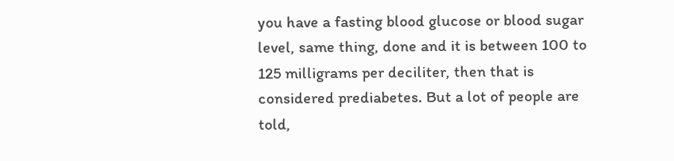you have a fasting blood glucose or blood sugar level, same thing, done and it is between 100 to 125 milligrams per deciliter, then that is considered prediabetes. But a lot of people are told,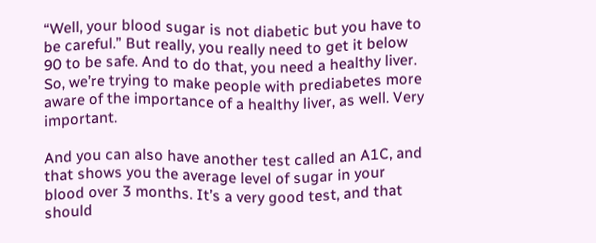“Well, your blood sugar is not diabetic but you have to be careful.” But really, you really need to get it below 90 to be safe. And to do that, you need a healthy liver. So, we’re trying to make people with prediabetes more aware of the importance of a healthy liver, as well. Very important.

And you can also have another test called an A1C, and that shows you the average level of sugar in your blood over 3 months. It’s a very good test, and that should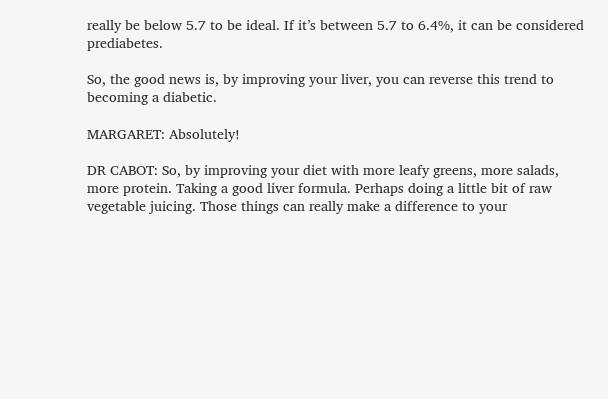really be below 5.7 to be ideal. If it’s between 5.7 to 6.4%, it can be considered prediabetes.

So, the good news is, by improving your liver, you can reverse this trend to becoming a diabetic.

MARGARET: Absolutely!

DR CABOT: So, by improving your diet with more leafy greens, more salads, more protein. Taking a good liver formula. Perhaps doing a little bit of raw vegetable juicing. Those things can really make a difference to your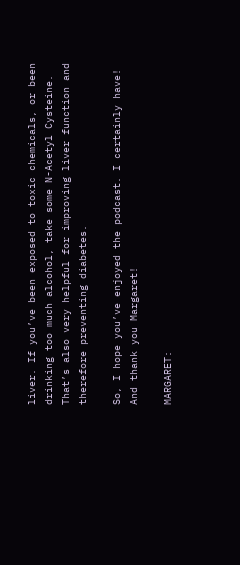liver. If you’ve been exposed to toxic chemicals, or been drinking too much alcohol, take some N-Acetyl Cysteine. That’s also very helpful for improving liver function and therefore preventing diabetes.

So, I hope you’ve enjoyed the podcast. I certainly have! And thank you Margaret!

MARGARET: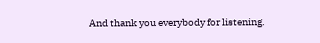And thank you everybody for listening.